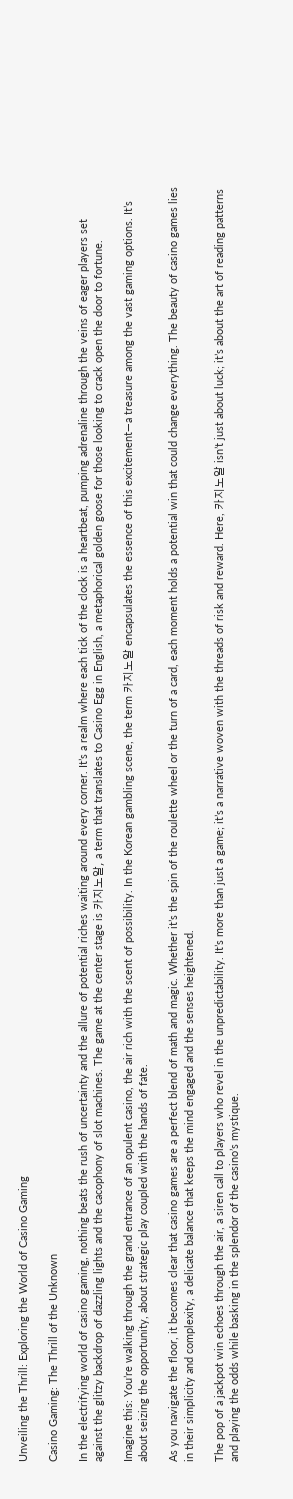Unveiling the Thrill: Exploring the World of Casino Gaming

Casino Gaming: The Thrill of the Unknown

In the electrifying world of casino gaming, nothing beats the rush of uncertainty and the allure of potential riches waiting around every corner. It’s a realm where each tick of the clock is a heartbeat, pumping adrenaline through the veins of eager players set against the glitzy backdrop of dazzling lights and the cacophony of slot machines. The game at the center stage is 카지노알, a term that translates to Casino Egg in English, a metaphorical golden goose for those looking to crack open the door to fortune.

Imagine this: You’re walking through the grand entrance of an opulent casino, the air rich with the scent of possibility. In the Korean gambling scene, the term 카지노알 encapsulates the essence of this excitement—a treasure among the vast gaming options. It’s about seizing the opportunity, about strategic play coupled with the hands of fate.

As you navigate the floor, it becomes clear that casino games are a perfect blend of math and magic. Whether it’s the spin of the roulette wheel or the turn of a card, each moment holds a potential win that could change everything. The beauty of casino games lies in their simplicity and complexity, a delicate balance that keeps the mind engaged and the senses heightened.

The pop of a jackpot win echoes through the air, a siren call to players who revel in the unpredictability. It’s more than just a game; it’s a narrative woven with the threads of risk and reward. Here, 카지노알 isn’t just about luck; it’s about the art of reading patterns and playing the odds while basking in the splendor of the casino’s mystique.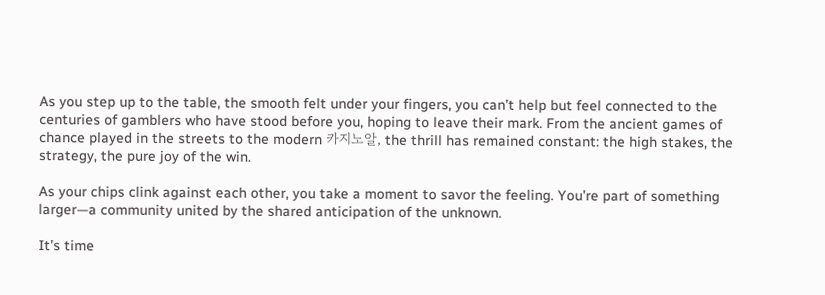As you step up to the table, the smooth felt under your fingers, you can’t help but feel connected to the centuries of gamblers who have stood before you, hoping to leave their mark. From the ancient games of chance played in the streets to the modern 카지노알, the thrill has remained constant: the high stakes, the strategy, the pure joy of the win.

As your chips clink against each other, you take a moment to savor the feeling. You’re part of something larger—a community united by the shared anticipation of the unknown.

It’s time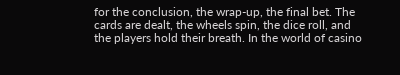for the conclusion, the wrap-up, the final bet. The cards are dealt, the wheels spin, the dice roll, and the players hold their breath. In the world of casino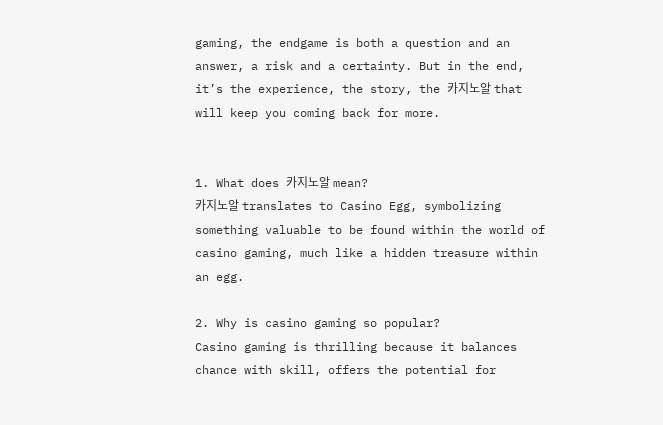gaming, the endgame is both a question and an answer, a risk and a certainty. But in the end, it’s the experience, the story, the 카지노알 that will keep you coming back for more.


1. What does 카지노알 mean?
카지노알 translates to Casino Egg, symbolizing something valuable to be found within the world of casino gaming, much like a hidden treasure within an egg.

2. Why is casino gaming so popular?
Casino gaming is thrilling because it balances chance with skill, offers the potential for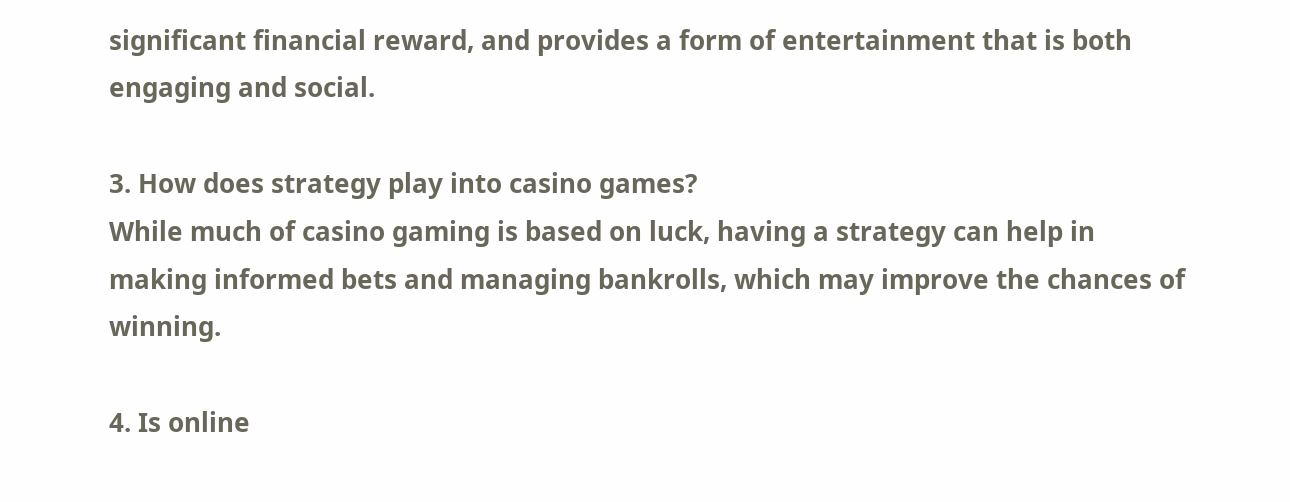significant financial reward, and provides a form of entertainment that is both engaging and social.

3. How does strategy play into casino games?
While much of casino gaming is based on luck, having a strategy can help in making informed bets and managing bankrolls, which may improve the chances of winning.

4. Is online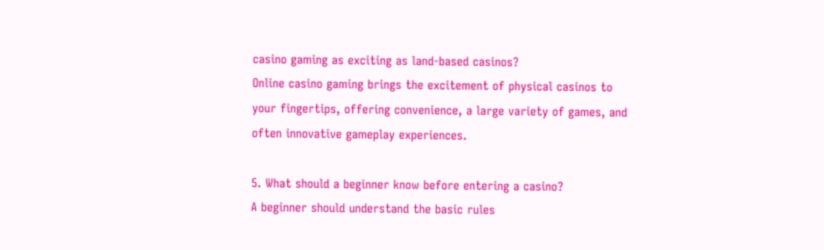casino gaming as exciting as land-based casinos?
Online casino gaming brings the excitement of physical casinos to your fingertips, offering convenience, a large variety of games, and often innovative gameplay experiences.

5. What should a beginner know before entering a casino?
A beginner should understand the basic rules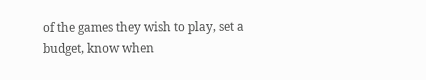of the games they wish to play, set a budget, know when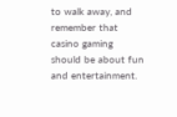to walk away, and remember that casino gaming should be about fun and entertainment.